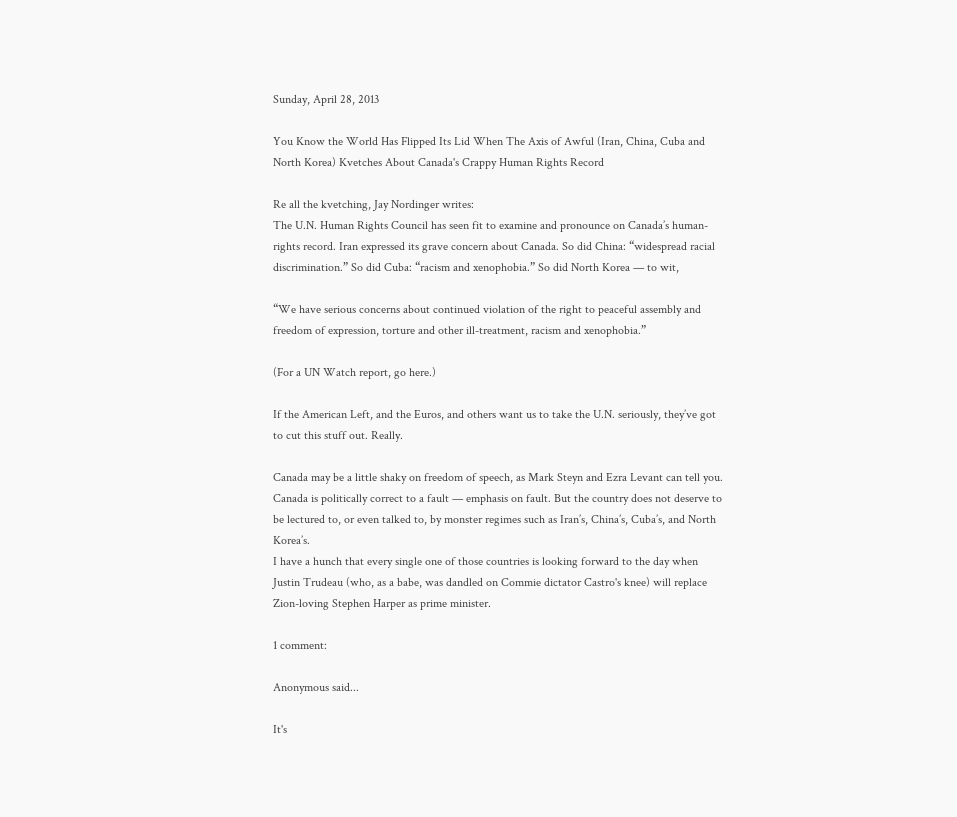Sunday, April 28, 2013

You Know the World Has Flipped Its Lid When The Axis of Awful (Iran, China, Cuba and North Korea) Kvetches About Canada's Crappy Human Rights Record

Re all the kvetching, Jay Nordinger writes:
The U.N. Human Rights Council has seen fit to examine and pronounce on Canada’s human-rights record. Iran expressed its grave concern about Canada. So did China: “widespread racial discrimination.” So did Cuba: “racism and xenophobia.” So did North Korea — to wit,

“We have serious concerns about continued violation of the right to peaceful assembly and freedom of expression, torture and other ill-treatment, racism and xenophobia.”

(For a UN Watch report, go here.)

If the American Left, and the Euros, and others want us to take the U.N. seriously, they’ve got to cut this stuff out. Really.

Canada may be a little shaky on freedom of speech, as Mark Steyn and Ezra Levant can tell you. Canada is politically correct to a fault — emphasis on fault. But the country does not deserve to be lectured to, or even talked to, by monster regimes such as Iran’s, China’s, Cuba’s, and North Korea’s.
I have a hunch that every single one of those countries is looking forward to the day when Justin Trudeau (who, as a babe, was dandled on Commie dictator Castro's knee) will replace Zion-loving Stephen Harper as prime minister.

1 comment:

Anonymous said...

It's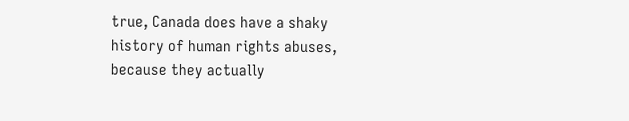true, Canada does have a shaky history of human rights abuses, because they actually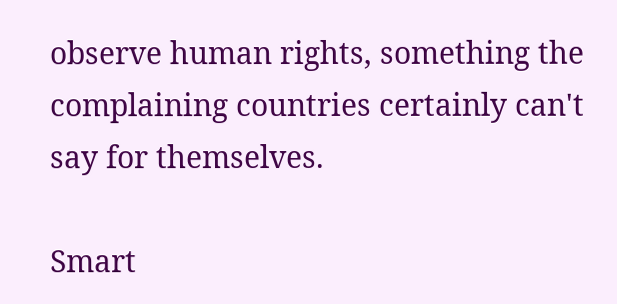observe human rights, something the complaining countries certainly can't say for themselves.

Smart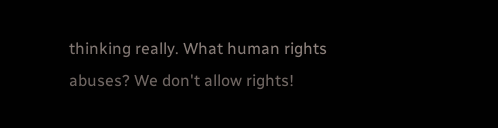thinking really. What human rights abuses? We don't allow rights!